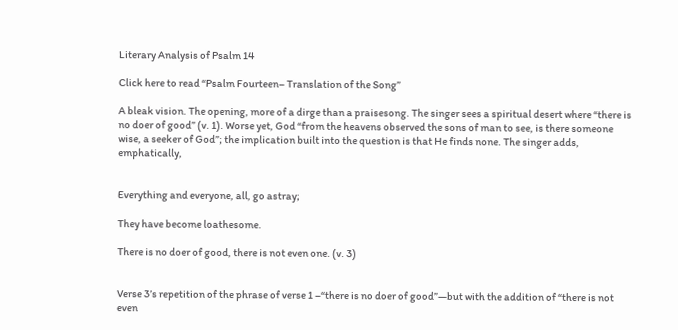Literary Analysis of Psalm 14

Click here to read “Psalm Fourteen– Translation of the Song”

A bleak vision. The opening, more of a dirge than a praisesong. The singer sees a spiritual desert where “there is no doer of good” (v. 1). Worse yet, God “from the heavens observed the sons of man to see, is there someone wise, a seeker of God”; the implication built into the question is that He finds none. The singer adds, emphatically,


Everything and everyone, all, go astray;

They have become loathesome.

There is no doer of good, there is not even one. (v. 3)


Verse 3’s repetition of the phrase of verse 1 –“there is no doer of good”—but with the addition of “there is not even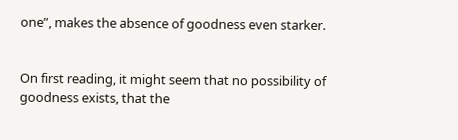one”, makes the absence of goodness even starker.


On first reading, it might seem that no possibility of goodness exists, that the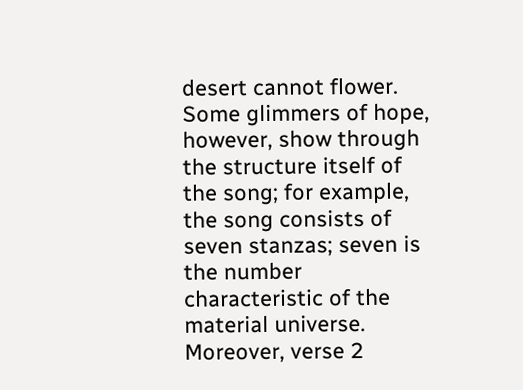desert cannot flower. Some glimmers of hope, however, show through the structure itself of the song; for example, the song consists of seven stanzas; seven is the number characteristic of the material universe. Moreover, verse 2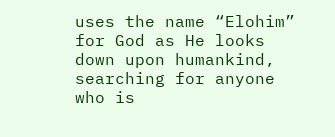uses the name “Elohim” for God as He looks down upon humankind, searching for anyone who is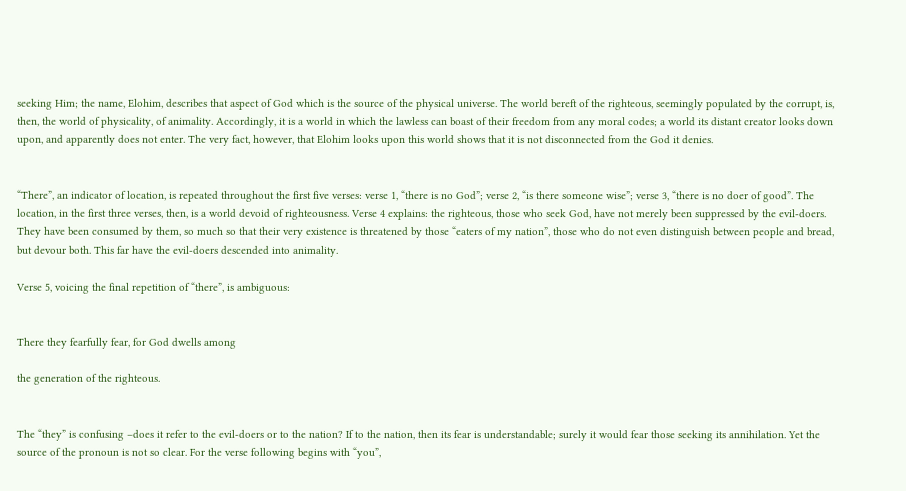seeking Him; the name, Elohim, describes that aspect of God which is the source of the physical universe. The world bereft of the righteous, seemingly populated by the corrupt, is, then, the world of physicality, of animality. Accordingly, it is a world in which the lawless can boast of their freedom from any moral codes; a world its distant creator looks down upon, and apparently does not enter. The very fact, however, that Elohim looks upon this world shows that it is not disconnected from the God it denies.


“There”, an indicator of location, is repeated throughout the first five verses: verse 1, “there is no God”; verse 2, “is there someone wise”; verse 3, “there is no doer of good”. The location, in the first three verses, then, is a world devoid of righteousness. Verse 4 explains: the righteous, those who seek God, have not merely been suppressed by the evil-doers. They have been consumed by them, so much so that their very existence is threatened by those “eaters of my nation”, those who do not even distinguish between people and bread, but devour both. This far have the evil-doers descended into animality.

Verse 5, voicing the final repetition of “there”, is ambiguous:


There they fearfully fear, for God dwells among

the generation of the righteous.


The “they” is confusing –does it refer to the evil-doers or to the nation? If to the nation, then its fear is understandable; surely it would fear those seeking its annihilation. Yet the source of the pronoun is not so clear. For the verse following begins with “you”,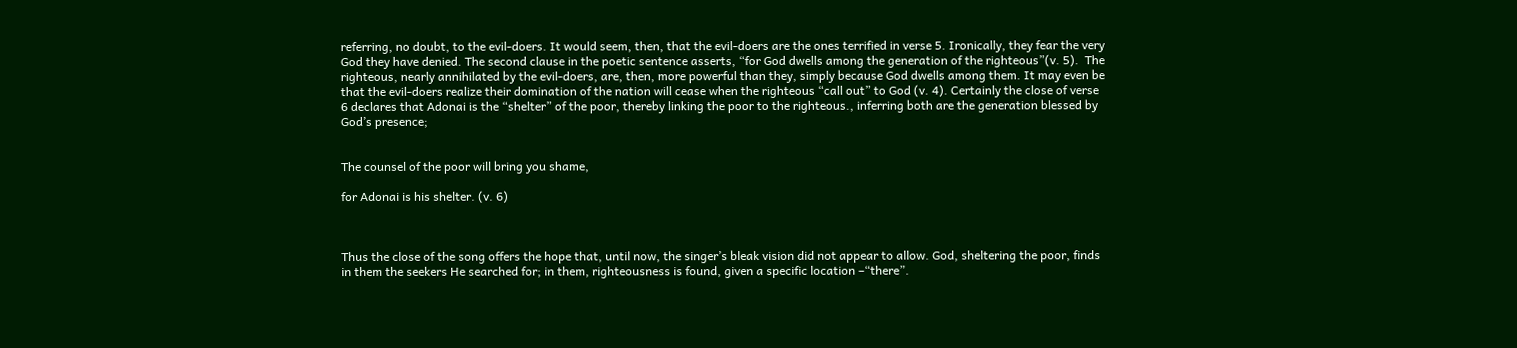referring, no doubt, to the evil-doers. It would seem, then, that the evil-doers are the ones terrified in verse 5. Ironically, they fear the very God they have denied. The second clause in the poetic sentence asserts, “for God dwells among the generation of the righteous”(v. 5).  The righteous, nearly annihilated by the evil-doers, are, then, more powerful than they, simply because God dwells among them. It may even be that the evil-doers realize their domination of the nation will cease when the righteous “call out” to God (v. 4). Certainly the close of verse 6 declares that Adonai is the “shelter” of the poor, thereby linking the poor to the righteous., inferring both are the generation blessed by God’s presence;


The counsel of the poor will bring you shame,

for Adonai is his shelter. (v. 6)



Thus the close of the song offers the hope that, until now, the singer’s bleak vision did not appear to allow. God, sheltering the poor, finds in them the seekers He searched for; in them, righteousness is found, given a specific location –“there”.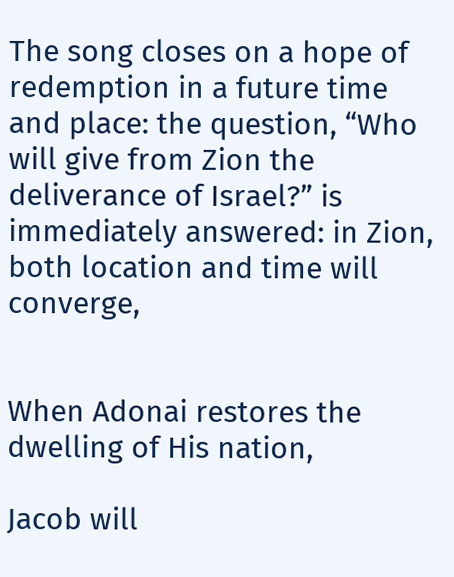The song closes on a hope of redemption in a future time and place: the question, “Who will give from Zion the deliverance of Israel?” is immediately answered: in Zion, both location and time will converge,


When Adonai restores the dwelling of His nation,

Jacob will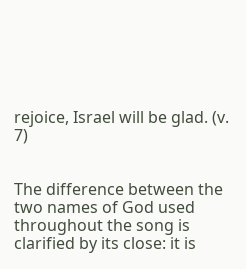rejoice, Israel will be glad. (v. 7)


The difference between the two names of God used throughout the song is clarified by its close: it is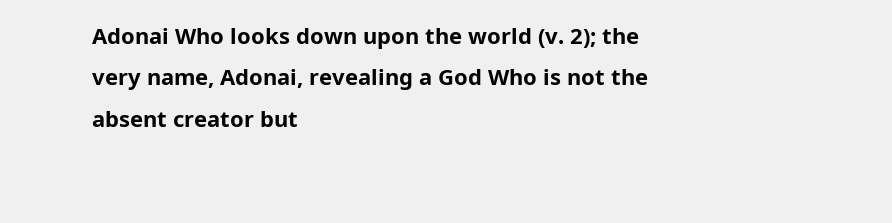Adonai Who looks down upon the world (v. 2); the very name, Adonai, revealing a God Who is not the absent creator but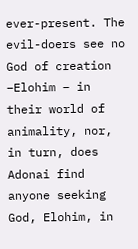ever-present. The evil-doers see no God of creation –Elohim – in their world of animality, nor, in turn, does Adonai find anyone seeking God, Elohim, in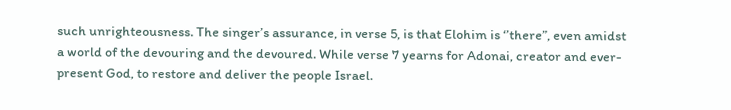such unrighteousness. The singer’s assurance, in verse 5, is that Elohim is ‘’there”, even amidst a world of the devouring and the devoured. While verse 7 yearns for Adonai, creator and ever-present God, to restore and deliver the people Israel.